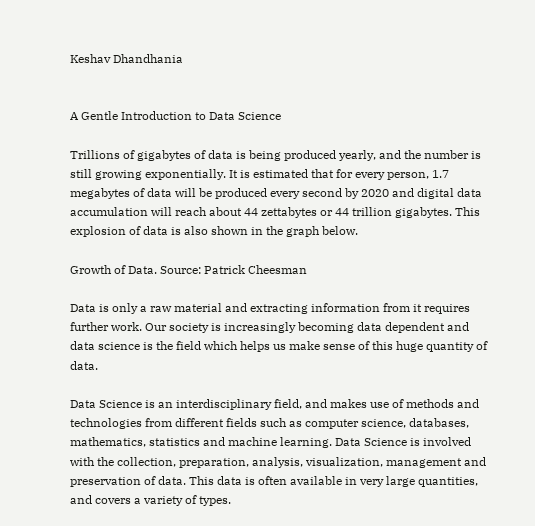Keshav Dhandhania


A Gentle Introduction to Data Science

Trillions of gigabytes of data is being produced yearly, and the number is still growing exponentially. It is estimated that for every person, 1.7 megabytes of data will be produced every second by 2020 and digital data accumulation will reach about 44 zettabytes or 44 trillion gigabytes. This explosion of data is also shown in the graph below.

Growth of Data. Source: Patrick Cheesman

Data is only a raw material and extracting information from it requires further work. Our society is increasingly becoming data dependent and data science is the field which helps us make sense of this huge quantity of data.

Data Science is an interdisciplinary field, and makes use of methods and technologies from different fields such as computer science, databases, mathematics, statistics and machine learning. Data Science is involved with the collection, preparation, analysis, visualization, management and preservation of data. This data is often available in very large quantities, and covers a variety of types.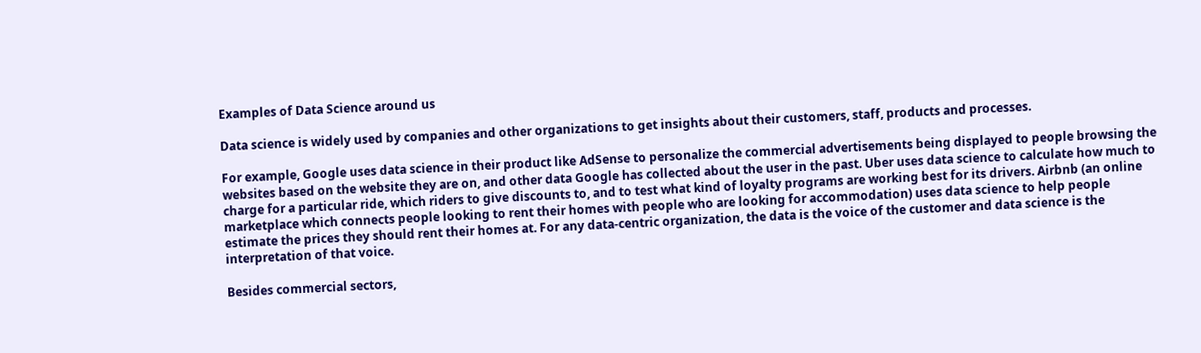Examples of Data Science around us

Data science is widely used by companies and other organizations to get insights about their customers, staff, products and processes.

For example, Google uses data science in their product like AdSense to personalize the commercial advertisements being displayed to people browsing the websites based on the website they are on, and other data Google has collected about the user in the past. Uber uses data science to calculate how much to charge for a particular ride, which riders to give discounts to, and to test what kind of loyalty programs are working best for its drivers. Airbnb (an online marketplace which connects people looking to rent their homes with people who are looking for accommodation) uses data science to help people estimate the prices they should rent their homes at. For any data-centric organization, the data is the voice of the customer and data science is the interpretation of that voice.

Besides commercial sectors,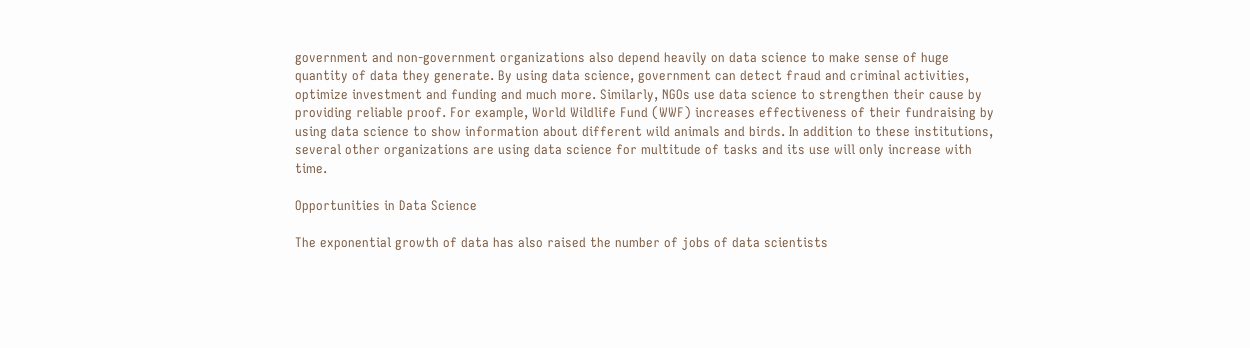government and non-government organizations also depend heavily on data science to make sense of huge quantity of data they generate. By using data science, government can detect fraud and criminal activities, optimize investment and funding and much more. Similarly, NGOs use data science to strengthen their cause by providing reliable proof. For example, World Wildlife Fund (WWF) increases effectiveness of their fundraising by using data science to show information about different wild animals and birds. In addition to these institutions, several other organizations are using data science for multitude of tasks and its use will only increase with time.

Opportunities in Data Science

The exponential growth of data has also raised the number of jobs of data scientists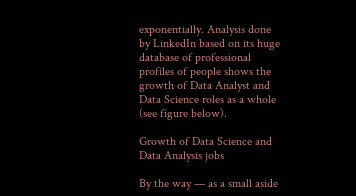exponentially. Analysis done by LinkedIn based on its huge database of professional profiles of people shows the growth of Data Analyst and Data Science roles as a whole (see figure below).

Growth of Data Science and Data Analysis jobs

By the way — as a small aside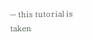— this tutorial is taken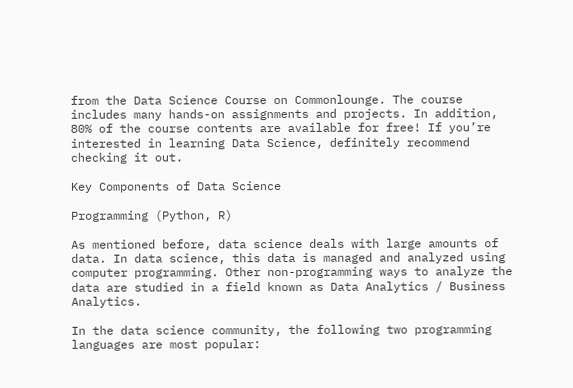from the Data Science Course on Commonlounge. The course includes many hands-on assignments and projects. In addition, 80% of the course contents are available for free! If you’re interested in learning Data Science, definitely recommend checking it out.

Key Components of Data Science

Programming (Python, R)

As mentioned before, data science deals with large amounts of data. In data science, this data is managed and analyzed using computer programming. Other non-programming ways to analyze the data are studied in a field known as Data Analytics / Business Analytics.

In the data science community, the following two programming languages are most popular: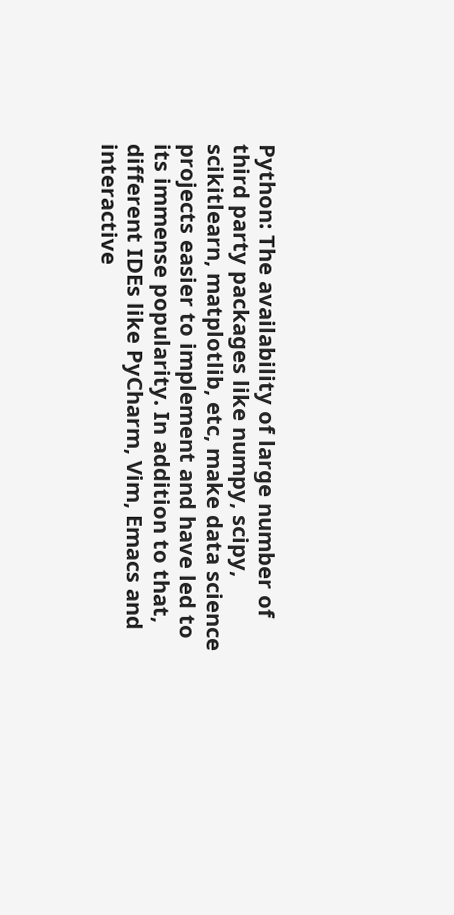Python: The availability of large number of third party packages like numpy, scipy, scikitlearn, matplotlib, etc, make data science projects easier to implement and have led to its immense popularity. In addition to that, different IDEs like PyCharm, Vim, Emacs and interactive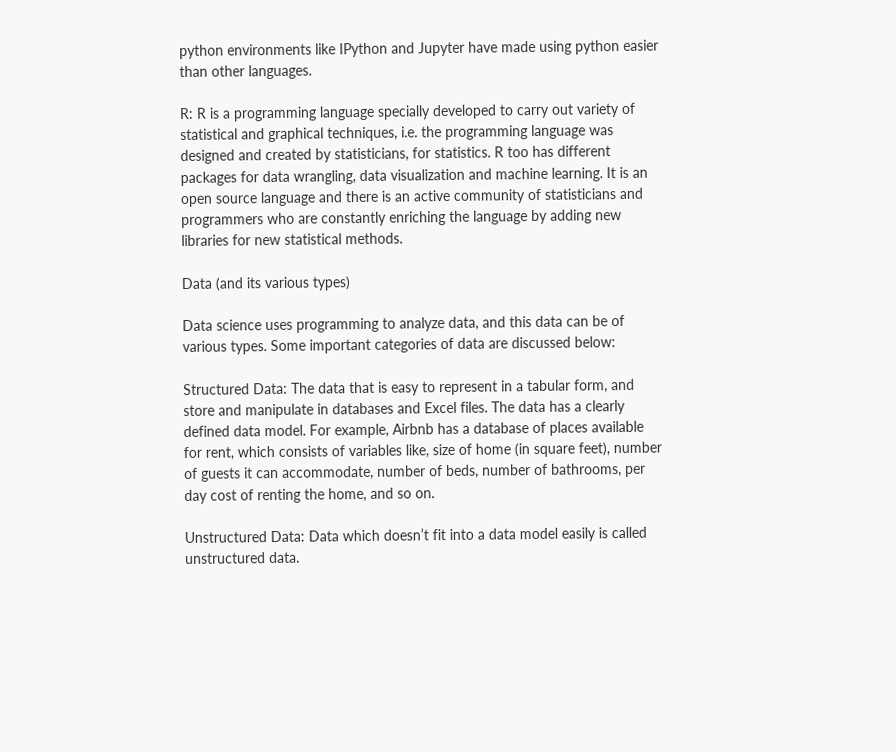python environments like IPython and Jupyter have made using python easier than other languages.

R: R is a programming language specially developed to carry out variety of statistical and graphical techniques, i.e. the programming language was designed and created by statisticians, for statistics. R too has different packages for data wrangling, data visualization and machine learning. It is an open source language and there is an active community of statisticians and programmers who are constantly enriching the language by adding new libraries for new statistical methods.

Data (and its various types)

Data science uses programming to analyze data, and this data can be of various types. Some important categories of data are discussed below:

Structured Data: The data that is easy to represent in a tabular form, and store and manipulate in databases and Excel files. The data has a clearly defined data model. For example, Airbnb has a database of places available for rent, which consists of variables like, size of home (in square feet), number of guests it can accommodate, number of beds, number of bathrooms, per day cost of renting the home, and so on.

Unstructured Data: Data which doesn’t fit into a data model easily is called unstructured data.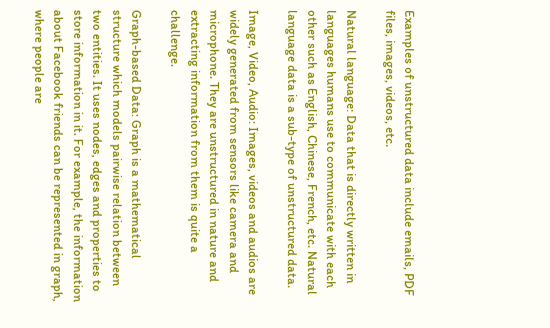Examples of unstructured data include emails, PDF files, images, videos, etc.

Natural language: Data that is directly written in languages humans use to communicate with each other such as English, Chinese, French, etc. Natural language data is a sub-type of unstructured data.

Image, Video, Audio: Images, videos and audios are widely generated from sensors like camera and microphone. They are unstructured in nature and extracting information from them is quite a challenge.

Graph-based Data: Graph is a mathematical structure which models pairwise relation between two entities. It uses nodes, edges and properties to store information in it. For example, the information about Facebook friends can be represented in graph, where people are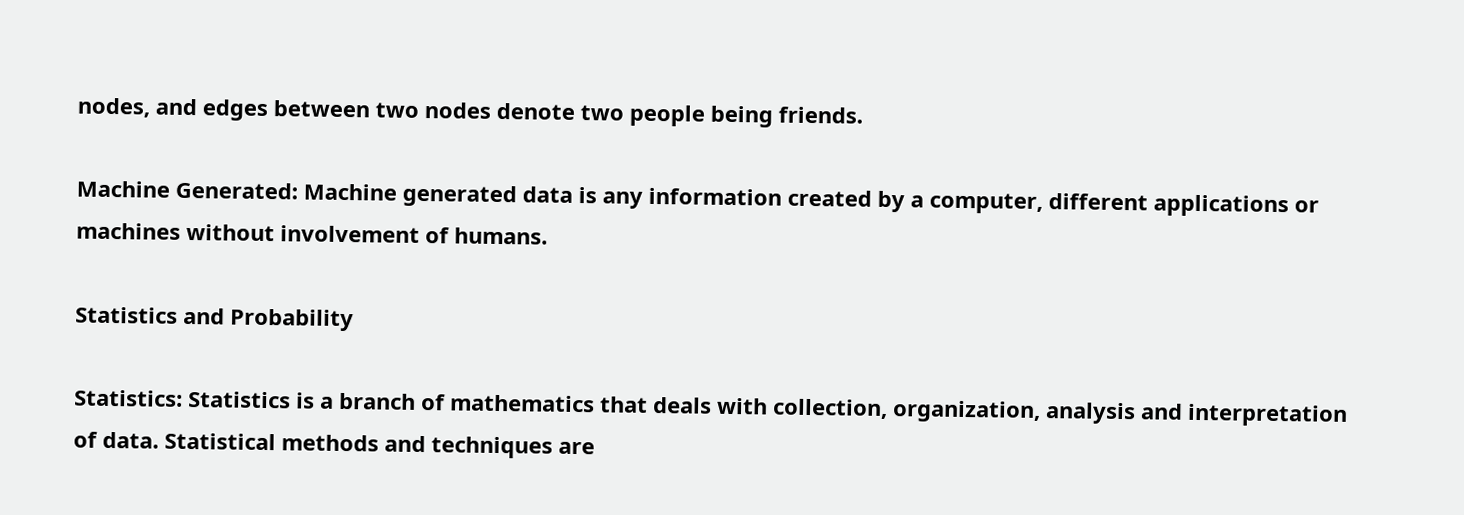nodes, and edges between two nodes denote two people being friends.

Machine Generated: Machine generated data is any information created by a computer, different applications or machines without involvement of humans.

Statistics and Probability

Statistics: Statistics is a branch of mathematics that deals with collection, organization, analysis and interpretation of data. Statistical methods and techniques are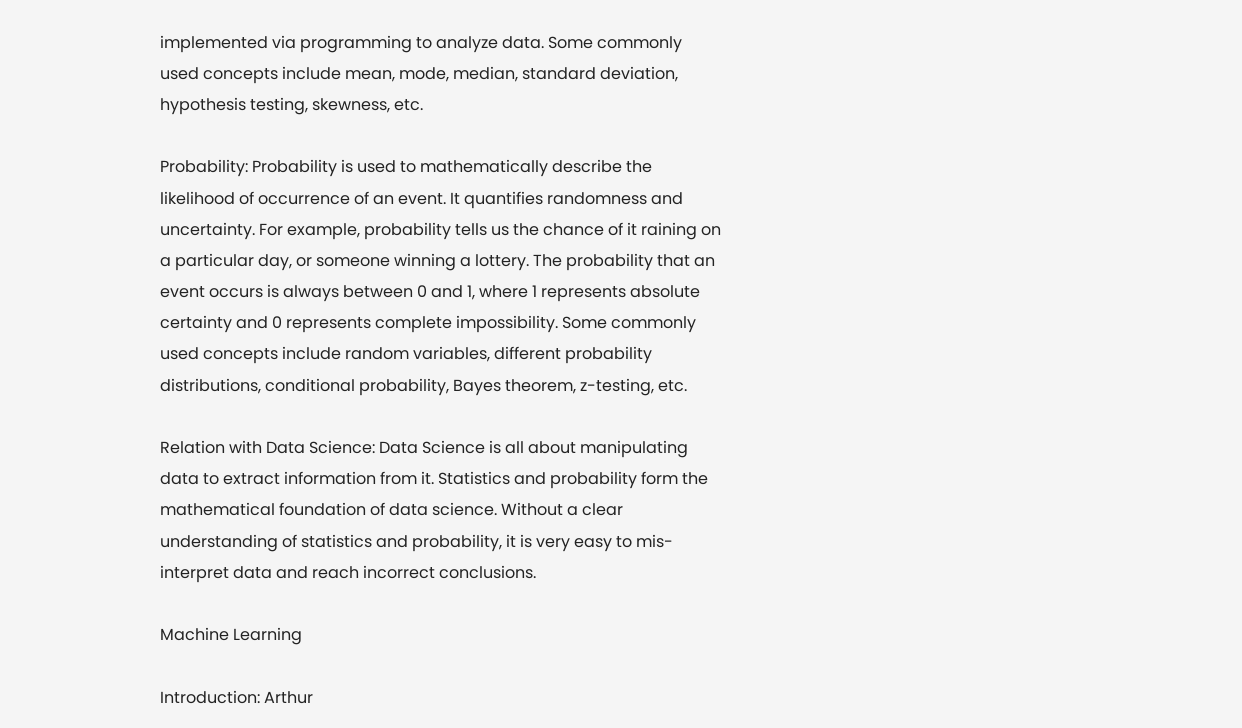implemented via programming to analyze data. Some commonly used concepts include mean, mode, median, standard deviation, hypothesis testing, skewness, etc.

Probability: Probability is used to mathematically describe the likelihood of occurrence of an event. It quantifies randomness and uncertainty. For example, probability tells us the chance of it raining on a particular day, or someone winning a lottery. The probability that an event occurs is always between 0 and 1, where 1 represents absolute certainty and 0 represents complete impossibility. Some commonly used concepts include random variables, different probability distributions, conditional probability, Bayes theorem, z-testing, etc.

Relation with Data Science: Data Science is all about manipulating data to extract information from it. Statistics and probability form the mathematical foundation of data science. Without a clear understanding of statistics and probability, it is very easy to mis-interpret data and reach incorrect conclusions.

Machine Learning

Introduction: Arthur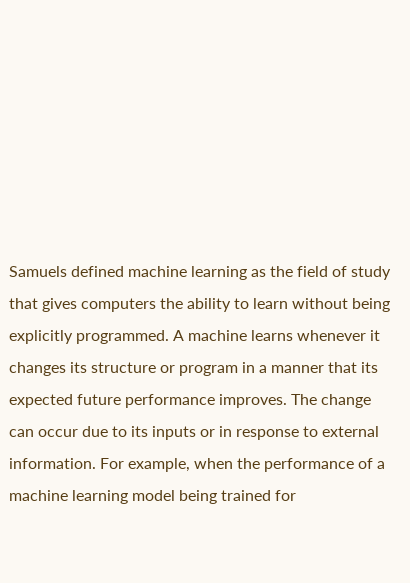Samuels defined machine learning as the field of study that gives computers the ability to learn without being explicitly programmed. A machine learns whenever it changes its structure or program in a manner that its expected future performance improves. The change can occur due to its inputs or in response to external information. For example, when the performance of a machine learning model being trained for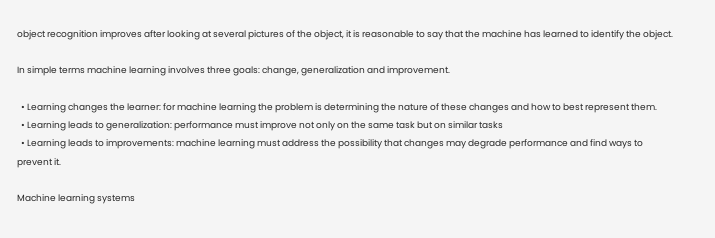object recognition improves after looking at several pictures of the object, it is reasonable to say that the machine has learned to identify the object.

In simple terms machine learning involves three goals: change, generalization and improvement.

  • Learning changes the learner: for machine learning the problem is determining the nature of these changes and how to best represent them.
  • Learning leads to generalization: performance must improve not only on the same task but on similar tasks
  • Learning leads to improvements: machine learning must address the possibility that changes may degrade performance and find ways to prevent it.

Machine learning systems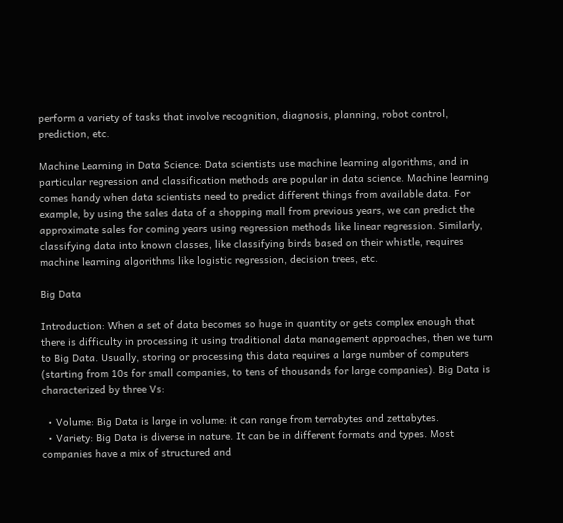perform a variety of tasks that involve recognition, diagnosis, planning, robot control, prediction, etc.

Machine Learning in Data Science: Data scientists use machine learning algorithms, and in particular regression and classification methods are popular in data science. Machine learning comes handy when data scientists need to predict different things from available data. For example, by using the sales data of a shopping mall from previous years, we can predict the approximate sales for coming years using regression methods like linear regression. Similarly, classifying data into known classes, like classifying birds based on their whistle, requires machine learning algorithms like logistic regression, decision trees, etc.

Big Data

Introduction: When a set of data becomes so huge in quantity or gets complex enough that there is difficulty in processing it using traditional data management approaches, then we turn to Big Data. Usually, storing or processing this data requires a large number of computers (starting from 10s for small companies, to tens of thousands for large companies). Big Data is characterized by three Vs:

  • Volume: Big Data is large in volume: it can range from terrabytes and zettabytes.
  • Variety: Big Data is diverse in nature. It can be in different formats and types. Most companies have a mix of structured and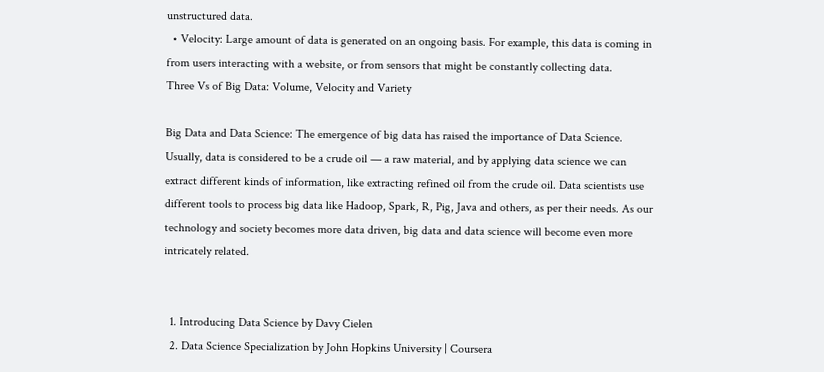unstructured data.
  • Velocity: Large amount of data is generated on an ongoing basis. For example, this data is coming in from users interacting with a website, or from sensors that might be constantly collecting data.
Three Vs of Big Data: Volume, Velocity and Variety

Big Data and Data Science: The emergence of big data has raised the importance of Data Science. Usually, data is considered to be a crude oil — a raw material, and by applying data science we can extract different kinds of information, like extracting refined oil from the crude oil. Data scientists use different tools to process big data like Hadoop, Spark, R, Pig, Java and others, as per their needs. As our technology and society becomes more data driven, big data and data science will become even more intricately related.


  1. Introducing Data Science by Davy Cielen
  2. Data Science Specialization by John Hopkins University | Coursera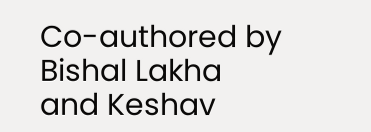Co-authored by Bishal Lakha and Keshav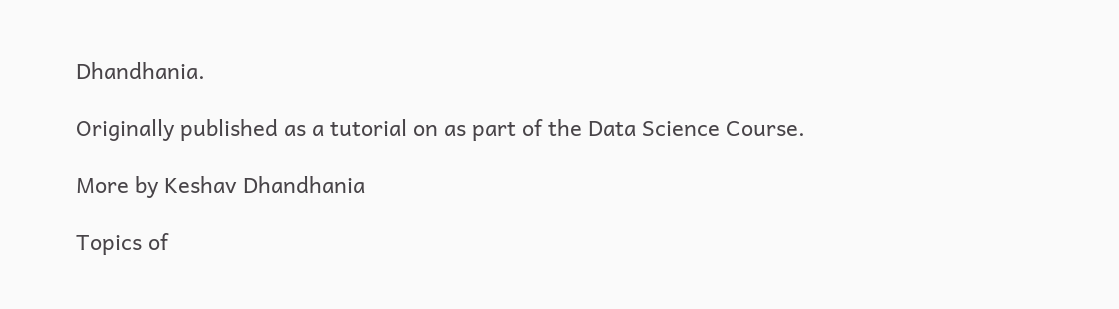Dhandhania.

Originally published as a tutorial on as part of the Data Science Course.

More by Keshav Dhandhania

Topics of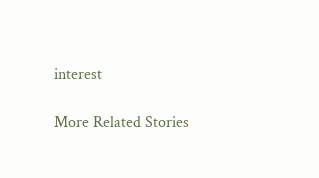interest

More Related Stories